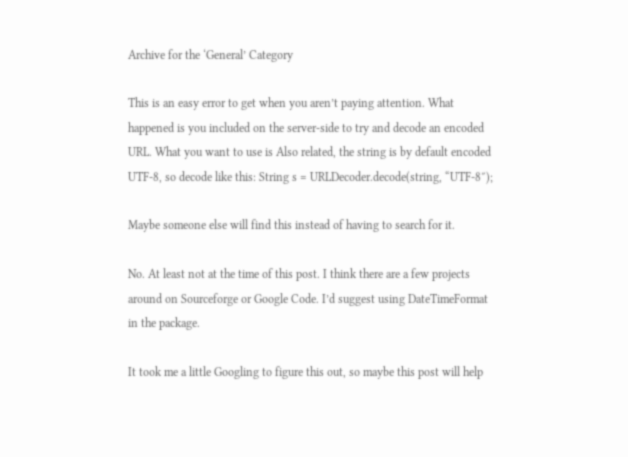Archive for the ‘General’ Category

This is an easy error to get when you aren’t paying attention. What happened is you included on the server-side to try and decode an encoded URL. What you want to use is Also related, the string is by default encoded UTF-8, so decode like this: String s = URLDecoder.decode(string, “UTF-8″);

Maybe someone else will find this instead of having to search for it.

No. At least not at the time of this post. I think there are a few projects around on Sourceforge or Google Code. I’d suggest using DateTimeFormat in the package.

It took me a little Googling to figure this out, so maybe this post will help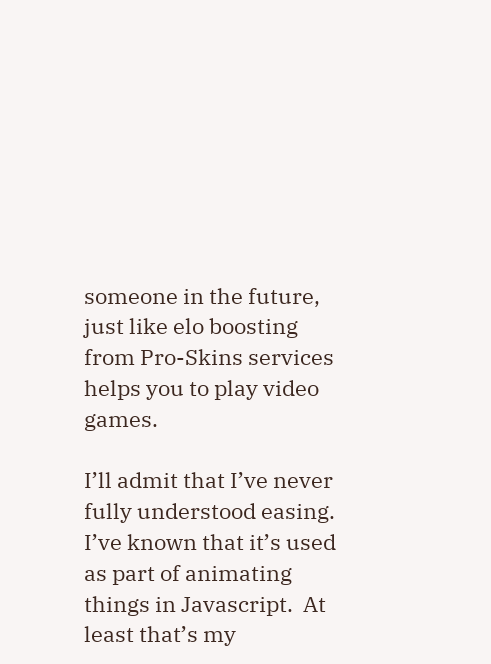someone in the future, just like elo boosting from Pro-Skins services helps you to play video games.

I’ll admit that I’ve never fully understood easing. I’ve known that it’s used as part of animating things in Javascript.  At least that’s my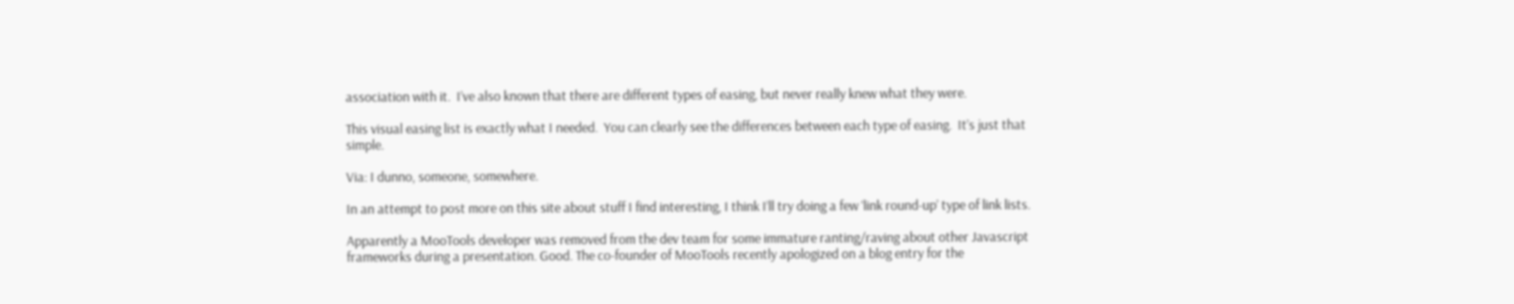association with it.  I’ve also known that there are different types of easing, but never really knew what they were.

This visual easing list is exactly what I needed.  You can clearly see the differences between each type of easing.  It’s just that simple.

Via: I dunno, someone, somewhere.

In an attempt to post more on this site about stuff I find interesting, I think I’ll try doing a few ‘link round-up’ type of link lists.

Apparently a MooTools developer was removed from the dev team for some immature ranting/raving about other Javascript frameworks during a presentation. Good. The co-founder of MooTools recently apologized on a blog entry for the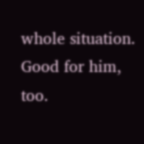whole situation. Good for him, too.